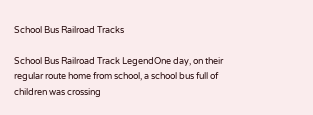School Bus Railroad Tracks

School Bus Railroad Track LegendOne day, on their regular route home from school, a school bus full of children was crossing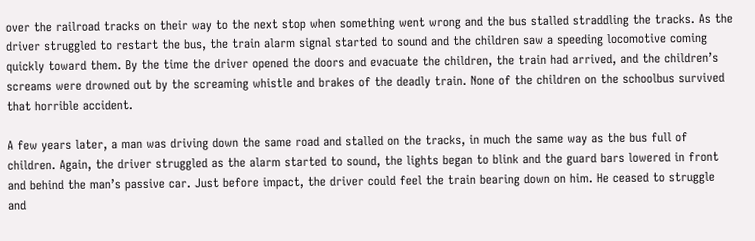over the railroad tracks on their way to the next stop when something went wrong and the bus stalled straddling the tracks. As the driver struggled to restart the bus, the train alarm signal started to sound and the children saw a speeding locomotive coming quickly toward them. By the time the driver opened the doors and evacuate the children, the train had arrived, and the children’s screams were drowned out by the screaming whistle and brakes of the deadly train. None of the children on the schoolbus survived that horrible accident.

A few years later, a man was driving down the same road and stalled on the tracks, in much the same way as the bus full of children. Again, the driver struggled as the alarm started to sound, the lights began to blink and the guard bars lowered in front and behind the man’s passive car. Just before impact, the driver could feel the train bearing down on him. He ceased to struggle and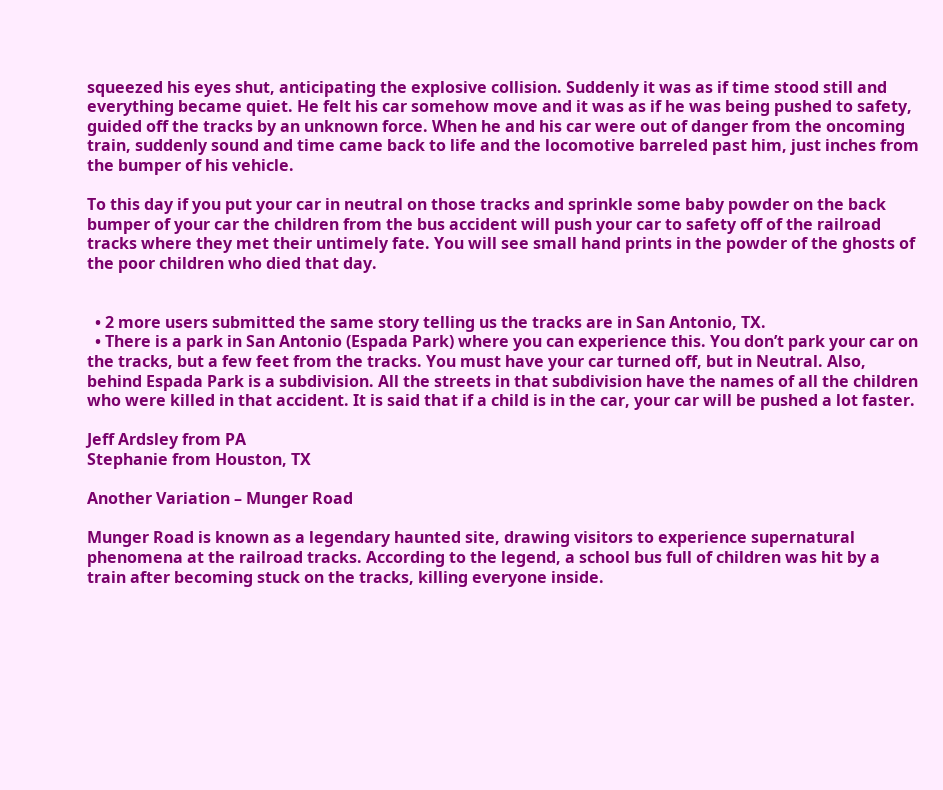squeezed his eyes shut, anticipating the explosive collision. Suddenly it was as if time stood still and everything became quiet. He felt his car somehow move and it was as if he was being pushed to safety, guided off the tracks by an unknown force. When he and his car were out of danger from the oncoming train, suddenly sound and time came back to life and the locomotive barreled past him, just inches from the bumper of his vehicle.

To this day if you put your car in neutral on those tracks and sprinkle some baby powder on the back bumper of your car the children from the bus accident will push your car to safety off of the railroad tracks where they met their untimely fate. You will see small hand prints in the powder of the ghosts of the poor children who died that day.


  • 2 more users submitted the same story telling us the tracks are in San Antonio, TX.
  • There is a park in San Antonio (Espada Park) where you can experience this. You don’t park your car on the tracks, but a few feet from the tracks. You must have your car turned off, but in Neutral. Also, behind Espada Park is a subdivision. All the streets in that subdivision have the names of all the children who were killed in that accident. It is said that if a child is in the car, your car will be pushed a lot faster.

Jeff Ardsley from PA
Stephanie from Houston, TX

Another Variation – Munger Road

Munger Road is known as a legendary haunted site, drawing visitors to experience supernatural phenomena at the railroad tracks. According to the legend, a school bus full of children was hit by a train after becoming stuck on the tracks, killing everyone inside.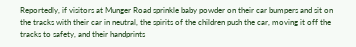Reportedly, if visitors at Munger Road sprinkle baby powder on their car bumpers and sit on the tracks with their car in neutral, the spirits of the children push the car, moving it off the tracks to safety, and their handprints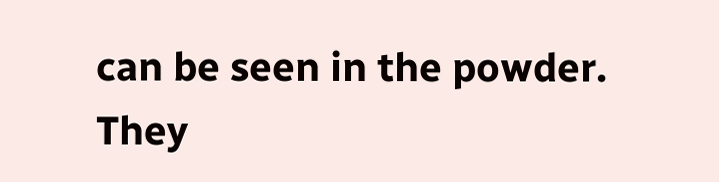can be seen in the powder. They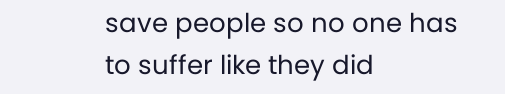save people so no one has to suffer like they did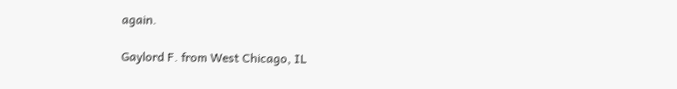again.

Gaylord F. from West Chicago, IL